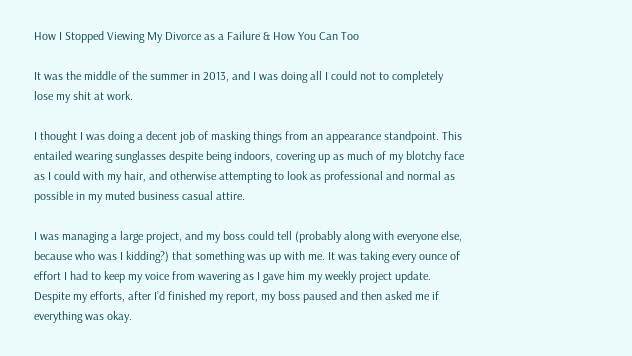How I Stopped Viewing My Divorce as a Failure & How You Can Too

It was the middle of the summer in 2013, and I was doing all I could not to completely lose my shit at work.

I thought I was doing a decent job of masking things from an appearance standpoint. This entailed wearing sunglasses despite being indoors, covering up as much of my blotchy face as I could with my hair, and otherwise attempting to look as professional and normal as possible in my muted business casual attire.

I was managing a large project, and my boss could tell (probably along with everyone else, because who was I kidding?) that something was up with me. It was taking every ounce of effort I had to keep my voice from wavering as I gave him my weekly project update. Despite my efforts, after I’d finished my report, my boss paused and then asked me if everything was okay.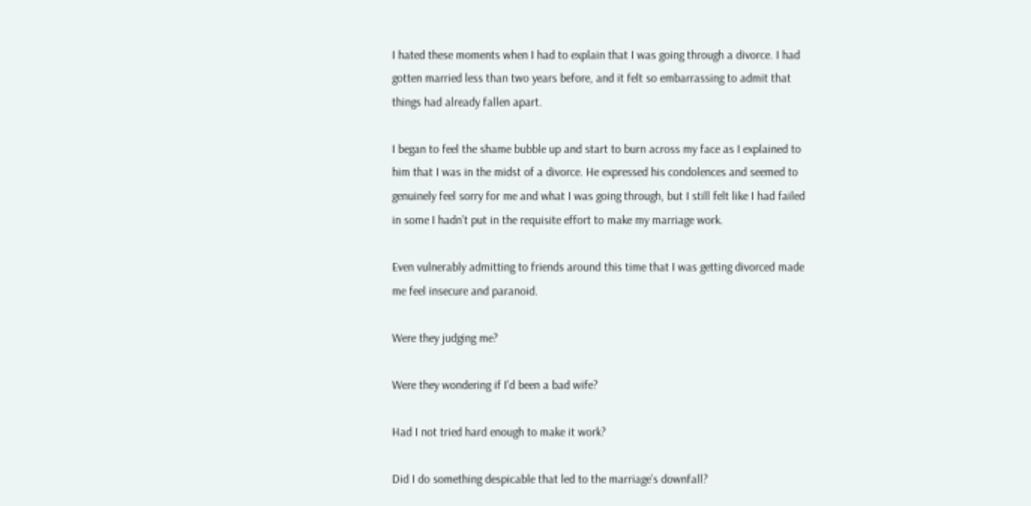I hated these moments when I had to explain that I was going through a divorce. I had gotten married less than two years before, and it felt so embarrassing to admit that things had already fallen apart.

I began to feel the shame bubble up and start to burn across my face as I explained to him that I was in the midst of a divorce. He expressed his condolences and seemed to genuinely feel sorry for me and what I was going through, but I still felt like I had failed in some I hadn’t put in the requisite effort to make my marriage work.

Even vulnerably admitting to friends around this time that I was getting divorced made me feel insecure and paranoid.

Were they judging me?

Were they wondering if I’d been a bad wife?

Had I not tried hard enough to make it work?

Did I do something despicable that led to the marriage’s downfall?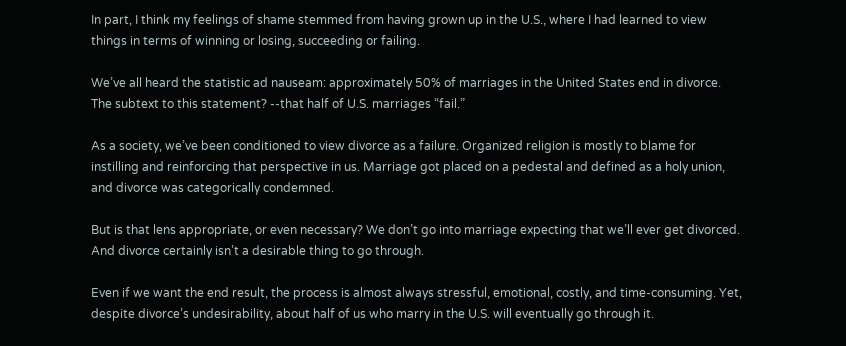In part, I think my feelings of shame stemmed from having grown up in the U.S., where I had learned to view things in terms of winning or losing, succeeding or failing.

We’ve all heard the statistic ad nauseam: approximately 50% of marriages in the United States end in divorce. The subtext to this statement? --that half of U.S. marriages “fail.”

As a society, we’ve been conditioned to view divorce as a failure. Organized religion is mostly to blame for instilling and reinforcing that perspective in us. Marriage got placed on a pedestal and defined as a holy union, and divorce was categorically condemned.

But is that lens appropriate, or even necessary? We don’t go into marriage expecting that we’ll ever get divorced. And divorce certainly isn’t a desirable thing to go through.

Even if we want the end result, the process is almost always stressful, emotional, costly, and time-consuming. Yet, despite divorce’s undesirability, about half of us who marry in the U.S. will eventually go through it.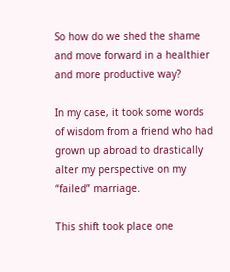So how do we shed the shame and move forward in a healthier and more productive way?

In my case, it took some words of wisdom from a friend who had grown up abroad to drastically alter my perspective on my “failed” marriage.

This shift took place one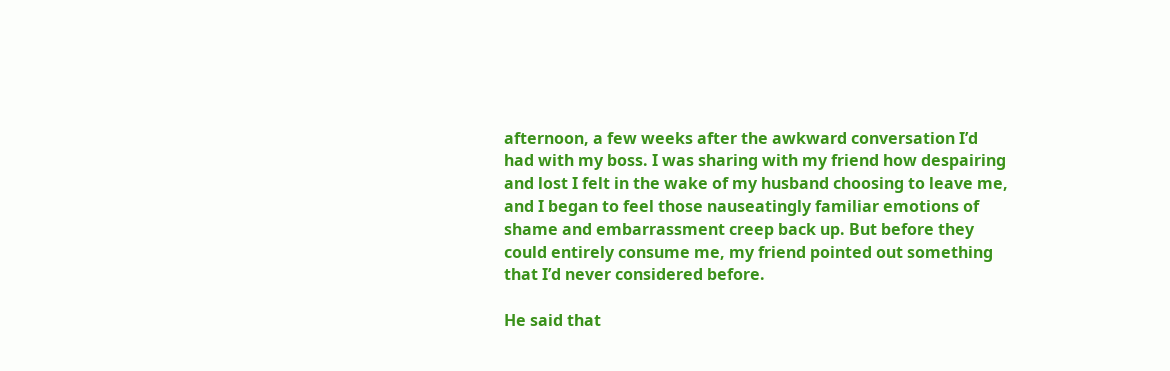afternoon, a few weeks after the awkward conversation I’d had with my boss. I was sharing with my friend how despairing and lost I felt in the wake of my husband choosing to leave me, and I began to feel those nauseatingly familiar emotions of shame and embarrassment creep back up. But before they could entirely consume me, my friend pointed out something that I’d never considered before.

He said that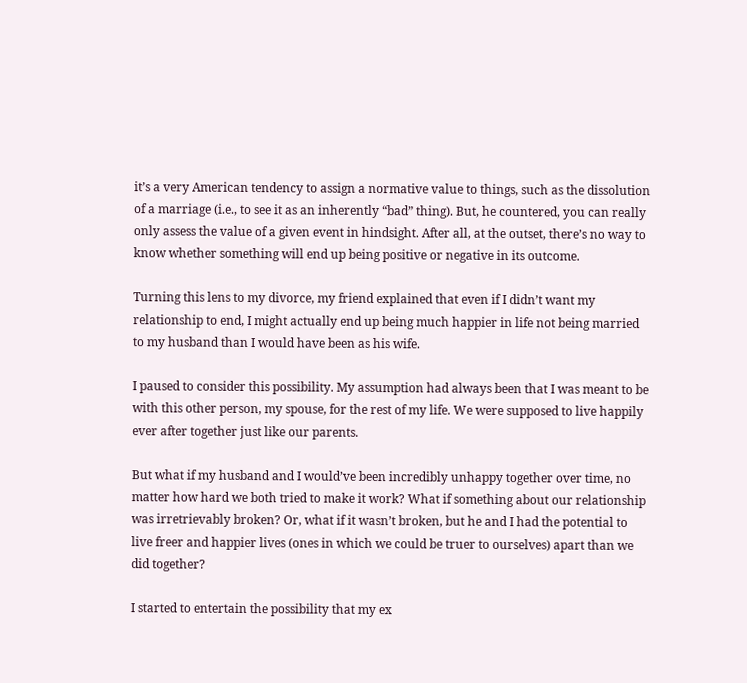it’s a very American tendency to assign a normative value to things, such as the dissolution of a marriage (i.e., to see it as an inherently “bad” thing). But, he countered, you can really only assess the value of a given event in hindsight. After all, at the outset, there’s no way to know whether something will end up being positive or negative in its outcome.

Turning this lens to my divorce, my friend explained that even if I didn’t want my relationship to end, I might actually end up being much happier in life not being married to my husband than I would have been as his wife.

I paused to consider this possibility. My assumption had always been that I was meant to be with this other person, my spouse, for the rest of my life. We were supposed to live happily ever after together just like our parents.

But what if my husband and I would’ve been incredibly unhappy together over time, no matter how hard we both tried to make it work? What if something about our relationship was irretrievably broken? Or, what if it wasn’t broken, but he and I had the potential to live freer and happier lives (ones in which we could be truer to ourselves) apart than we did together?

I started to entertain the possibility that my ex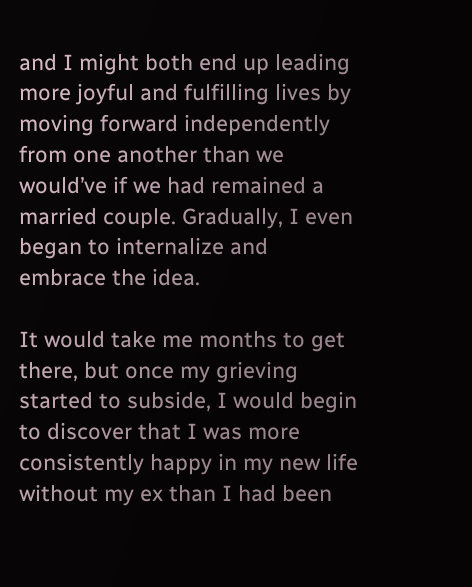and I might both end up leading more joyful and fulfilling lives by moving forward independently from one another than we would’ve if we had remained a married couple. Gradually, I even began to internalize and embrace the idea.

It would take me months to get there, but once my grieving started to subside, I would begin to discover that I was more consistently happy in my new life without my ex than I had been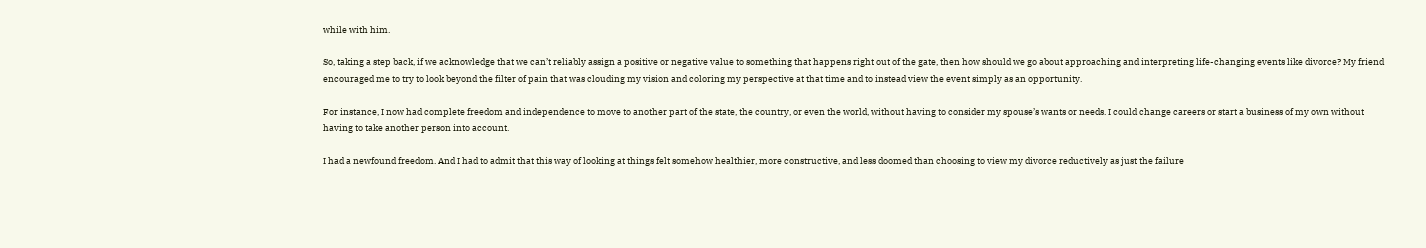while with him.

So, taking a step back, if we acknowledge that we can’t reliably assign a positive or negative value to something that happens right out of the gate, then how should we go about approaching and interpreting life-changing events like divorce? My friend encouraged me to try to look beyond the filter of pain that was clouding my vision and coloring my perspective at that time and to instead view the event simply as an opportunity.

For instance, I now had complete freedom and independence to move to another part of the state, the country, or even the world, without having to consider my spouse’s wants or needs. I could change careers or start a business of my own without having to take another person into account.

I had a newfound freedom. And I had to admit that this way of looking at things felt somehow healthier, more constructive, and less doomed than choosing to view my divorce reductively as just the failure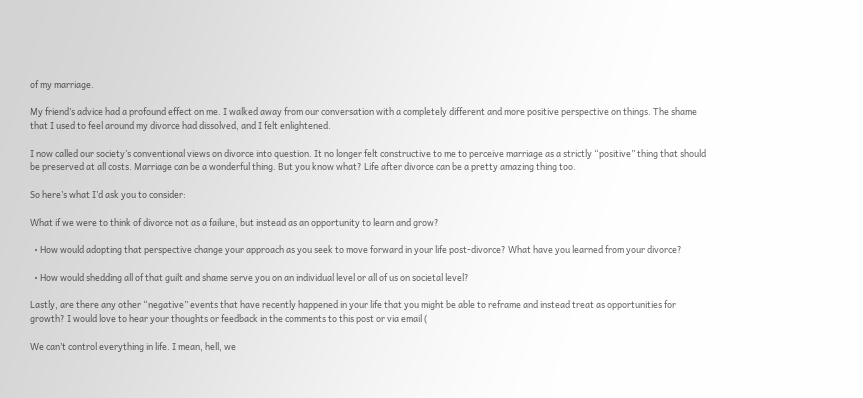of my marriage.

My friend’s advice had a profound effect on me. I walked away from our conversation with a completely different and more positive perspective on things. The shame that I used to feel around my divorce had dissolved, and I felt enlightened.

I now called our society’s conventional views on divorce into question. It no longer felt constructive to me to perceive marriage as a strictly “positive” thing that should be preserved at all costs. Marriage can be a wonderful thing. But you know what? Life after divorce can be a pretty amazing thing too.

So here’s what I’d ask you to consider:

What if we were to think of divorce not as a failure, but instead as an opportunity to learn and grow?

  • How would adopting that perspective change your approach as you seek to move forward in your life post-divorce? What have you learned from your divorce?

  • How would shedding all of that guilt and shame serve you on an individual level or all of us on societal level?

Lastly, are there any other “negative” events that have recently happened in your life that you might be able to reframe and instead treat as opportunities for growth? I would love to hear your thoughts or feedback in the comments to this post or via email (

We can’t control everything in life. I mean, hell, we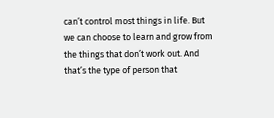can’t control most things in life. But we can choose to learn and grow from the things that don’t work out. And that’s the type of person that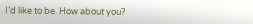I’d like to be. How about you?